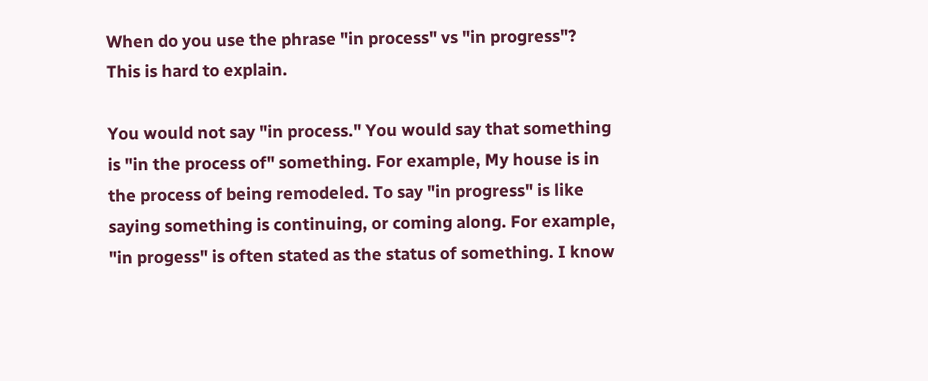When do you use the phrase "in process" vs "in progress"?
This is hard to explain.

You would not say "in process." You would say that something is "in the process of" something. For example, My house is in the process of being remodeled. To say "in progress" is like saying something is continuing, or coming along. For example, "in progess" is often stated as the status of something. I know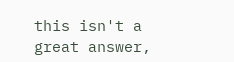this isn't a great answer,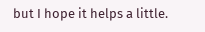but I hope it helps a little.